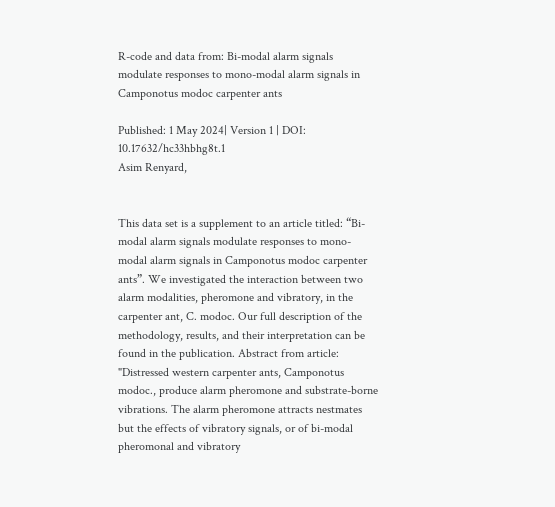R-code and data from: Bi-modal alarm signals modulate responses to mono-modal alarm signals in Camponotus modoc carpenter ants

Published: 1 May 2024| Version 1 | DOI: 10.17632/hc33hbhg8t.1
Asim Renyard,


This data set is a supplement to an article titled: “Bi-modal alarm signals modulate responses to mono-modal alarm signals in Camponotus modoc carpenter ants”. We investigated the interaction between two alarm modalities, pheromone and vibratory, in the carpenter ant, C. modoc. Our full description of the methodology, results, and their interpretation can be found in the publication. Abstract from article: "Distressed western carpenter ants, Camponotus modoc., produce alarm pheromone and substrate-borne vibrations. The alarm pheromone attracts nestmates but the effects of vibratory signals, or of bi-modal pheromonal and vibratory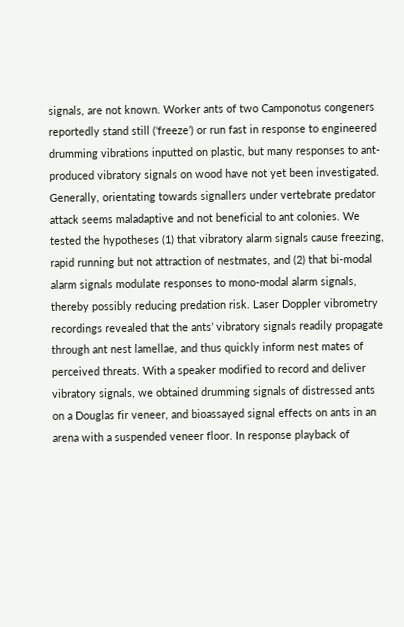signals, are not known. Worker ants of two Camponotus congeners reportedly stand still (‘freeze’) or run fast in response to engineered drumming vibrations inputted on plastic, but many responses to ant-produced vibratory signals on wood have not yet been investigated. Generally, orientating towards signallers under vertebrate predator attack seems maladaptive and not beneficial to ant colonies. We tested the hypotheses (1) that vibratory alarm signals cause freezing, rapid running but not attraction of nestmates, and (2) that bi-modal alarm signals modulate responses to mono-modal alarm signals, thereby possibly reducing predation risk. Laser Doppler vibrometry recordings revealed that the ants’ vibratory signals readily propagate through ant nest lamellae, and thus quickly inform nest mates of perceived threats. With a speaker modified to record and deliver vibratory signals, we obtained drumming signals of distressed ants on a Douglas fir veneer, and bioassayed signal effects on ants in an arena with a suspended veneer floor. In response playback of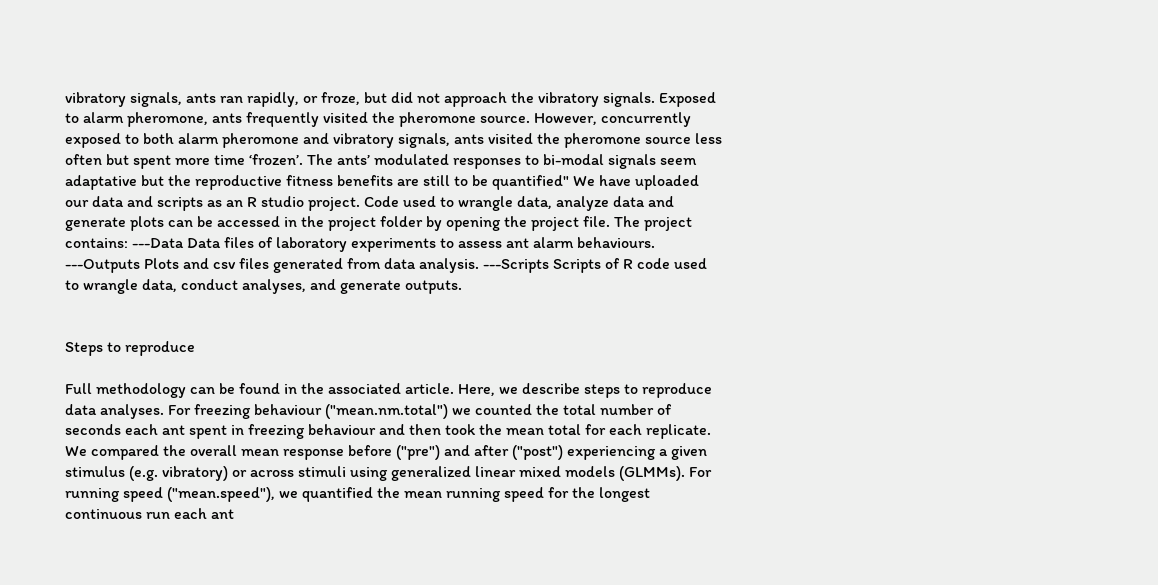vibratory signals, ants ran rapidly, or froze, but did not approach the vibratory signals. Exposed to alarm pheromone, ants frequently visited the pheromone source. However, concurrently exposed to both alarm pheromone and vibratory signals, ants visited the pheromone source less often but spent more time ‘frozen’. The ants’ modulated responses to bi-modal signals seem adaptative but the reproductive fitness benefits are still to be quantified" We have uploaded our data and scripts as an R studio project. Code used to wrangle data, analyze data and generate plots can be accessed in the project folder by opening the project file. The project contains: ---Data Data files of laboratory experiments to assess ant alarm behaviours. ---Outputs Plots and csv files generated from data analysis. ---Scripts Scripts of R code used to wrangle data, conduct analyses, and generate outputs.


Steps to reproduce

Full methodology can be found in the associated article. Here, we describe steps to reproduce data analyses. For freezing behaviour ("mean.nm.total") we counted the total number of seconds each ant spent in freezing behaviour and then took the mean total for each replicate. We compared the overall mean response before ("pre") and after ("post") experiencing a given stimulus (e.g. vibratory) or across stimuli using generalized linear mixed models (GLMMs). For running speed ("mean.speed"), we quantified the mean running speed for the longest continuous run each ant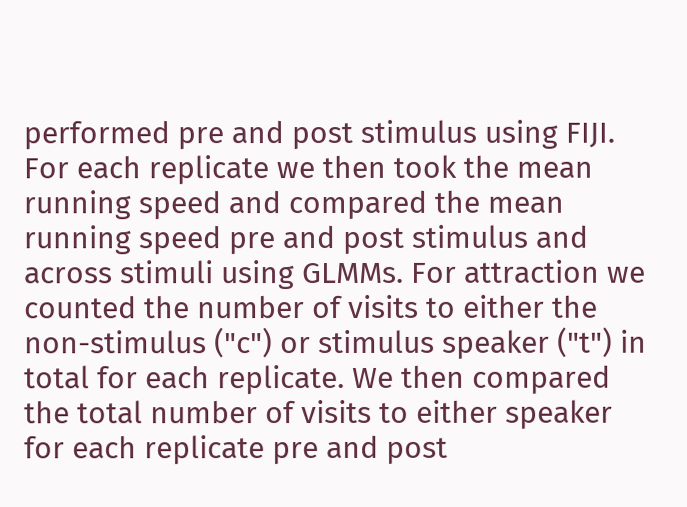performed pre and post stimulus using FIJI. For each replicate we then took the mean running speed and compared the mean running speed pre and post stimulus and across stimuli using GLMMs. For attraction we counted the number of visits to either the non-stimulus ("c") or stimulus speaker ("t") in total for each replicate. We then compared the total number of visits to either speaker for each replicate pre and post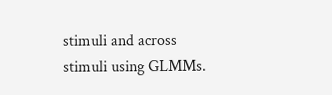stimuli and across stimuli using GLMMs.